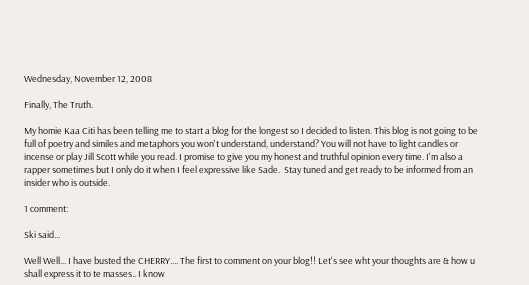Wednesday, November 12, 2008

Finally, The Truth.

My homie Kaa Citi has been telling me to start a blog for the longest so I decided to listen. This blog is not going to be full of poetry and similes and metaphors you won't understand, understand? You will not have to light candles or incense or play Jill Scott while you read. I promise to give you my honest and truthful opinion every time. I'm also a rapper sometimes but I only do it when I feel expressive like Sade.  Stay tuned and get ready to be informed from an insider who is outside.

1 comment:

Ski said...

Well Well... I have busted the CHERRY.... The first to comment on your blog!! Let's see wht your thoughts are & how u shall express it to te masses.. I know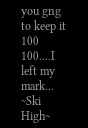you gng to keep it 100 100....I left my mark...
~Ski High~